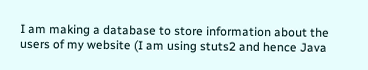I am making a database to store information about the users of my website (I am using stuts2 and hence Java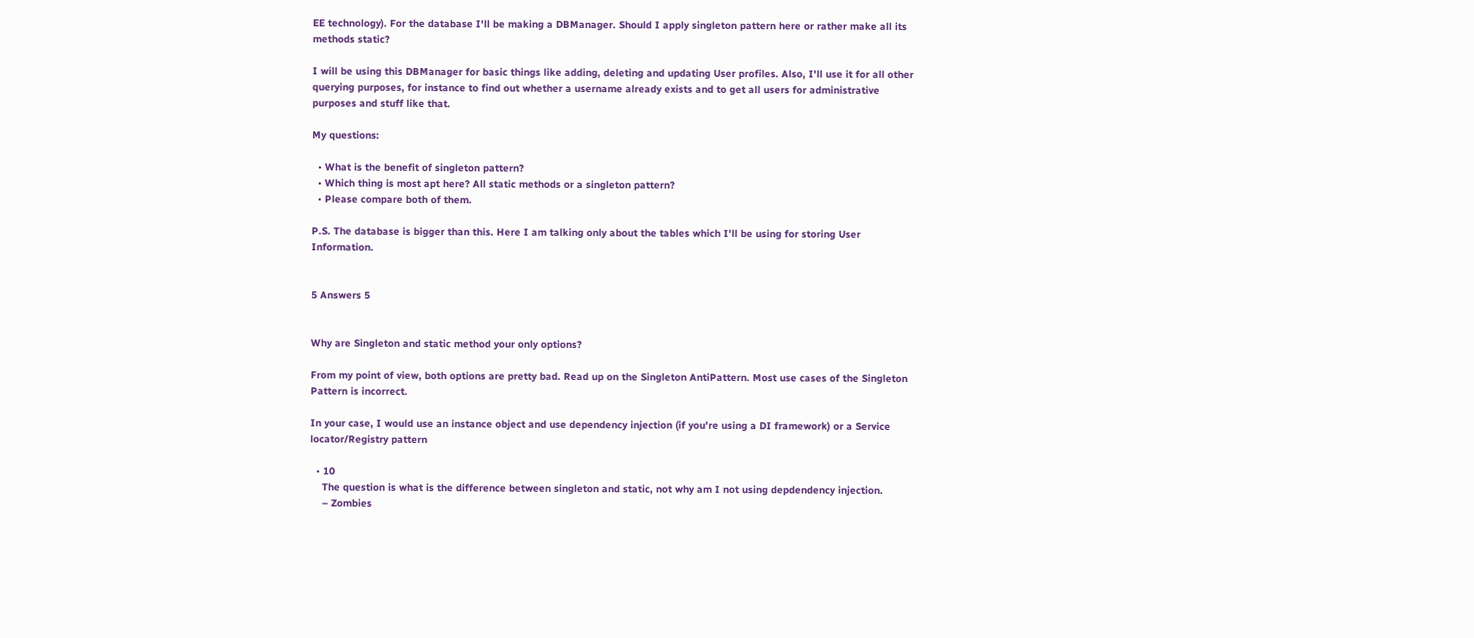EE technology). For the database I'll be making a DBManager. Should I apply singleton pattern here or rather make all its methods static?

I will be using this DBManager for basic things like adding, deleting and updating User profiles. Also, I'll use it for all other querying purposes, for instance to find out whether a username already exists and to get all users for administrative purposes and stuff like that.

My questions:

  • What is the benefit of singleton pattern?
  • Which thing is most apt here? All static methods or a singleton pattern?
  • Please compare both of them.

P.S. The database is bigger than this. Here I am talking only about the tables which I'll be using for storing User Information.


5 Answers 5


Why are Singleton and static method your only options?

From my point of view, both options are pretty bad. Read up on the Singleton AntiPattern. Most use cases of the Singleton Pattern is incorrect.

In your case, I would use an instance object and use dependency injection (if you're using a DI framework) or a Service locator/Registry pattern

  • 10
    The question is what is the difference between singleton and static, not why am I not using depdendency injection.
    – Zombies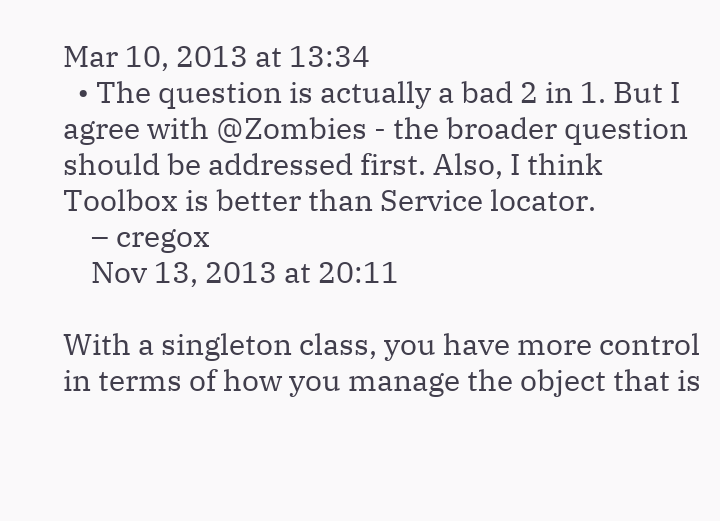Mar 10, 2013 at 13:34
  • The question is actually a bad 2 in 1. But I agree with @Zombies - the broader question should be addressed first. Also, I think Toolbox is better than Service locator.
    – cregox
    Nov 13, 2013 at 20:11

With a singleton class, you have more control in terms of how you manage the object that is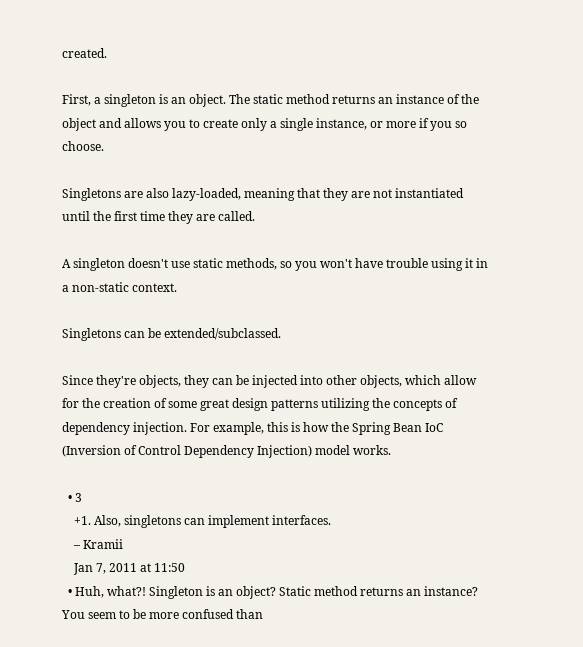created.

First, a singleton is an object. The static method returns an instance of the object and allows you to create only a single instance, or more if you so choose.

Singletons are also lazy-loaded, meaning that they are not instantiated until the first time they are called.

A singleton doesn't use static methods, so you won't have trouble using it in a non-static context.

Singletons can be extended/subclassed.

Since they're objects, they can be injected into other objects, which allow for the creation of some great design patterns utilizing the concepts of dependency injection. For example, this is how the Spring Bean IoC (Inversion of Control Dependency Injection) model works.

  • 3
    +1. Also, singletons can implement interfaces.
    – Kramii
    Jan 7, 2011 at 11:50
  • Huh, what?! Singleton is an object? Static method returns an instance? You seem to be more confused than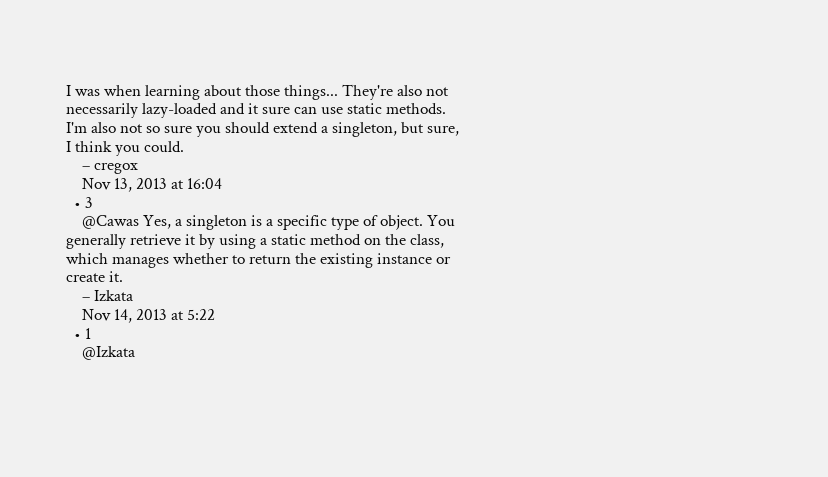I was when learning about those things... They're also not necessarily lazy-loaded and it sure can use static methods. I'm also not so sure you should extend a singleton, but sure, I think you could.
    – cregox
    Nov 13, 2013 at 16:04
  • 3
    @Cawas Yes, a singleton is a specific type of object. You generally retrieve it by using a static method on the class, which manages whether to return the existing instance or create it.
    – Izkata
    Nov 14, 2013 at 5:22
  • 1
    @Izkata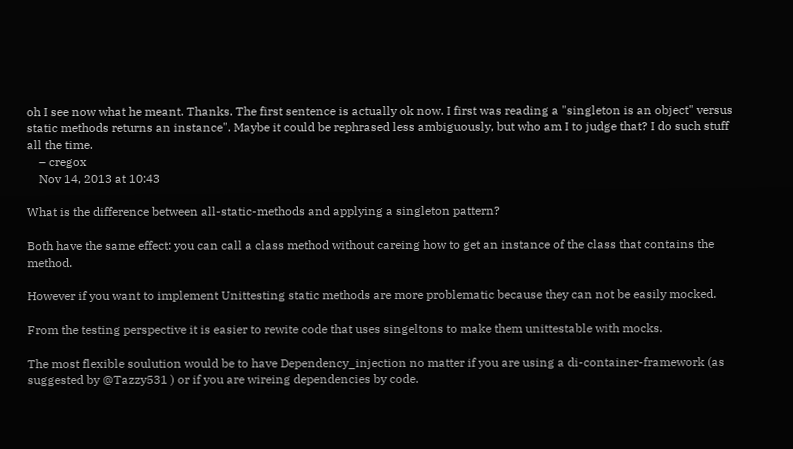oh I see now what he meant. Thanks. The first sentence is actually ok now. I first was reading a "singleton is an object" versus static methods returns an instance". Maybe it could be rephrased less ambiguously, but who am I to judge that? I do such stuff all the time.
    – cregox
    Nov 14, 2013 at 10:43

What is the difference between all-static-methods and applying a singleton pattern?

Both have the same effect: you can call a class method without careing how to get an instance of the class that contains the method.

However if you want to implement Unittesting static methods are more problematic because they can not be easily mocked.

From the testing perspective it is easier to rewite code that uses singeltons to make them unittestable with mocks.

The most flexible soulution would be to have Dependency_injection no matter if you are using a di-container-framework (as suggested by @Tazzy531 ) or if you are wireing dependencies by code.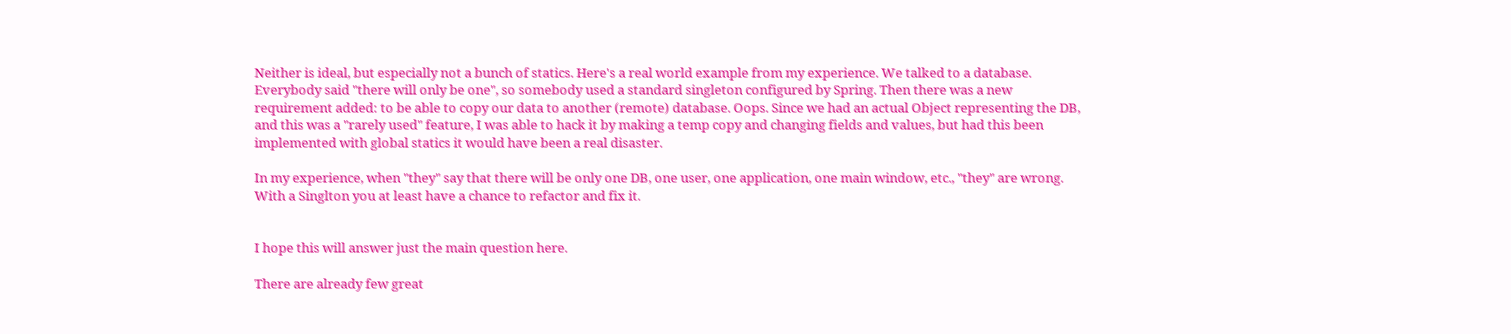Neither is ideal, but especially not a bunch of statics. Here's a real world example from my experience. We talked to a database. Everybody said "there will only be one", so somebody used a standard singleton configured by Spring. Then there was a new requirement added: to be able to copy our data to another (remote) database. Oops. Since we had an actual Object representing the DB, and this was a "rarely used" feature, I was able to hack it by making a temp copy and changing fields and values, but had this been implemented with global statics it would have been a real disaster.

In my experience, when "they" say that there will be only one DB, one user, one application, one main window, etc., "they" are wrong. With a Singlton you at least have a chance to refactor and fix it.


I hope this will answer just the main question here.

There are already few great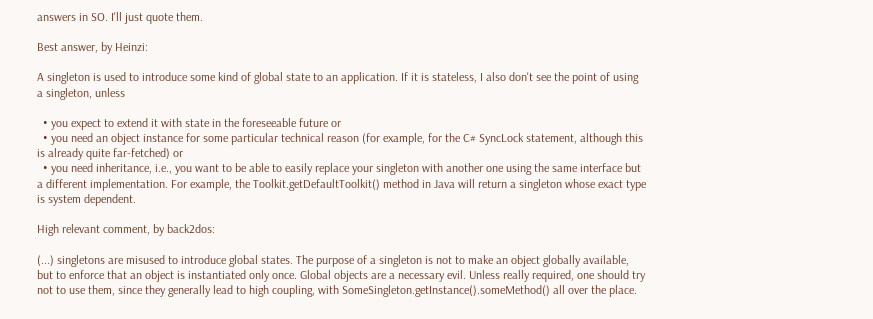answers in SO. I'll just quote them.

Best answer, by Heinzi:

A singleton is used to introduce some kind of global state to an application. If it is stateless, I also don't see the point of using a singleton, unless

  • you expect to extend it with state in the foreseeable future or
  • you need an object instance for some particular technical reason (for example, for the C# SyncLock statement, although this is already quite far-fetched) or
  • you need inheritance, i.e., you want to be able to easily replace your singleton with another one using the same interface but a different implementation. For example, the Toolkit.getDefaultToolkit() method in Java will return a singleton whose exact type is system dependent.

High relevant comment, by back2dos:

(...) singletons are misused to introduce global states. The purpose of a singleton is not to make an object globally available, but to enforce that an object is instantiated only once. Global objects are a necessary evil. Unless really required, one should try not to use them, since they generally lead to high coupling, with SomeSingleton.getInstance().someMethod() all over the place.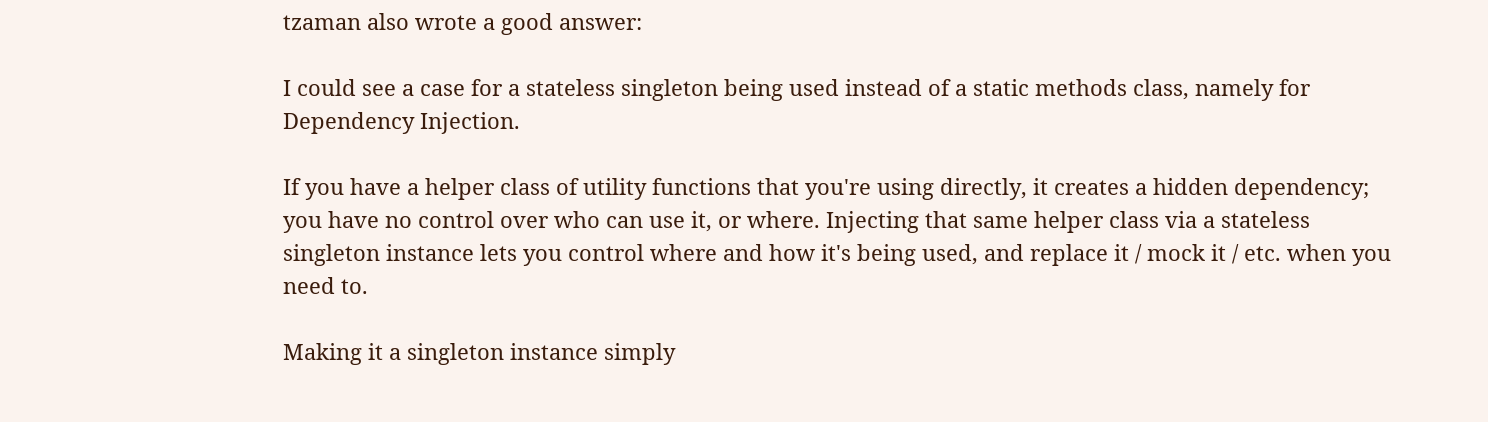tzaman also wrote a good answer:

I could see a case for a stateless singleton being used instead of a static methods class, namely for Dependency Injection.

If you have a helper class of utility functions that you're using directly, it creates a hidden dependency; you have no control over who can use it, or where. Injecting that same helper class via a stateless singleton instance lets you control where and how it's being used, and replace it / mock it / etc. when you need to.

Making it a singleton instance simply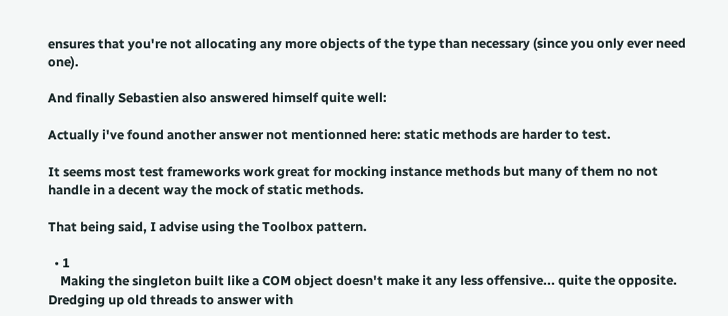ensures that you're not allocating any more objects of the type than necessary (since you only ever need one).

And finally Sebastien also answered himself quite well:

Actually i've found another answer not mentionned here: static methods are harder to test.

It seems most test frameworks work great for mocking instance methods but many of them no not handle in a decent way the mock of static methods.

That being said, I advise using the Toolbox pattern.

  • 1
    Making the singleton built like a COM object doesn't make it any less offensive... quite the opposite. Dredging up old threads to answer with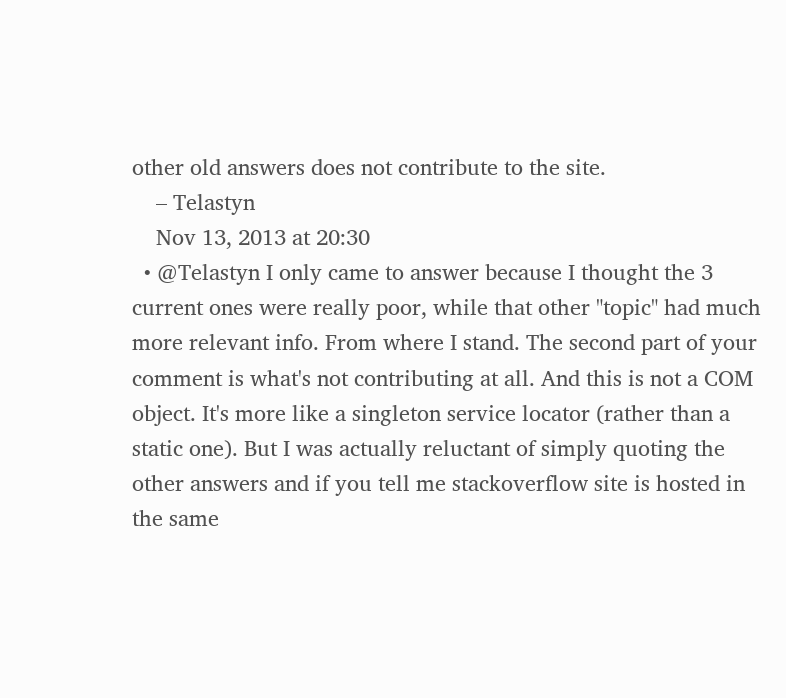other old answers does not contribute to the site.
    – Telastyn
    Nov 13, 2013 at 20:30
  • @Telastyn I only came to answer because I thought the 3 current ones were really poor, while that other "topic" had much more relevant info. From where I stand. The second part of your comment is what's not contributing at all. And this is not a COM object. It's more like a singleton service locator (rather than a static one). But I was actually reluctant of simply quoting the other answers and if you tell me stackoverflow site is hosted in the same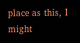place as this, I might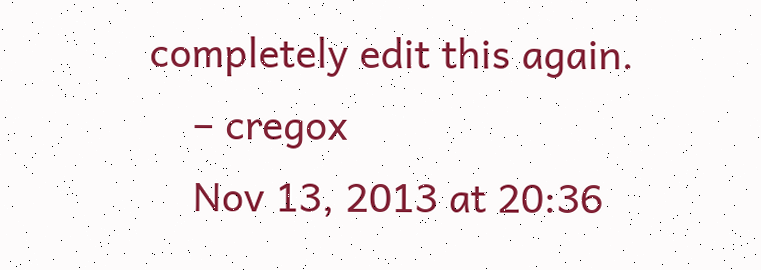completely edit this again.
    – cregox
    Nov 13, 2013 at 20:36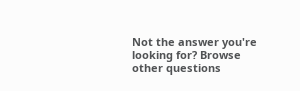Not the answer you're looking for? Browse other questions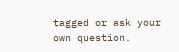tagged or ask your own question.